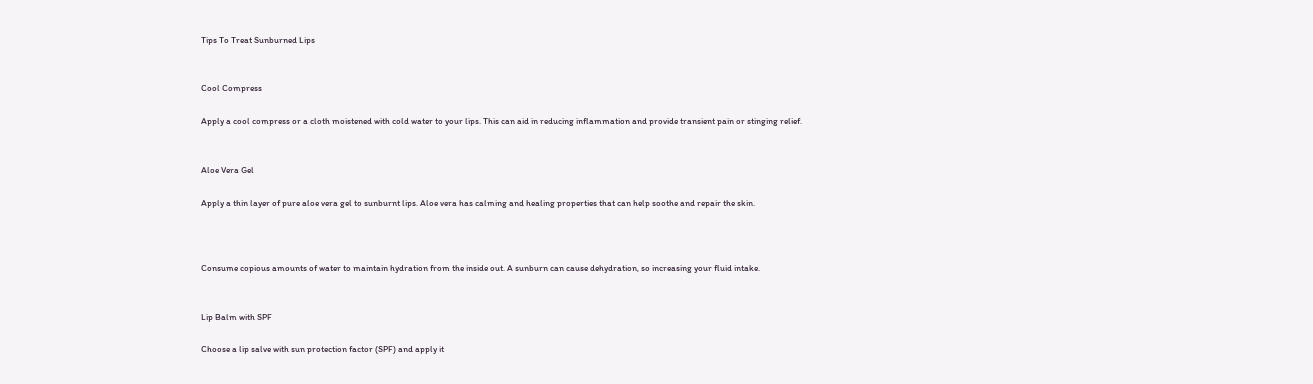Tips To Treat Sunburned Lips


Cool Compress

Apply a cool compress or a cloth moistened with cold water to your lips. This can aid in reducing inflammation and provide transient pain or stinging relief.


Aloe Vera Gel

Apply a thin layer of pure aloe vera gel to sunburnt lips. Aloe vera has calming and healing properties that can help soothe and repair the skin.



Consume copious amounts of water to maintain hydration from the inside out. A sunburn can cause dehydration, so increasing your fluid intake.


Lip Balm with SPF

Choose a lip salve with sun protection factor (SPF) and apply it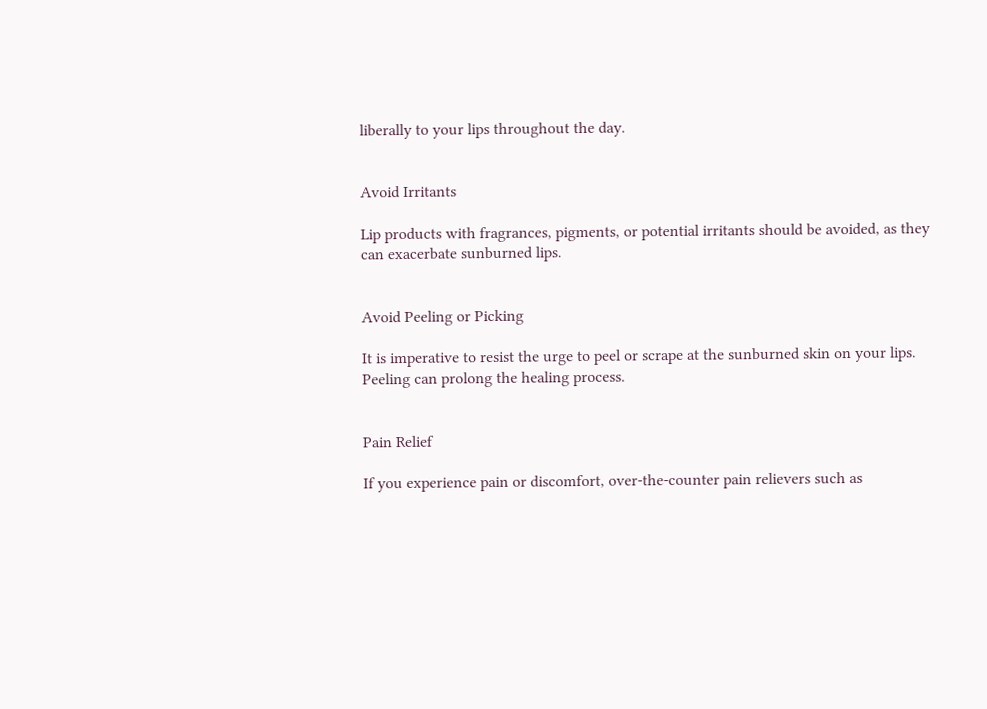liberally to your lips throughout the day.


Avoid Irritants

Lip products with fragrances, pigments, or potential irritants should be avoided, as they can exacerbate sunburned lips.


Avoid Peeling or Picking

It is imperative to resist the urge to peel or scrape at the sunburned skin on your lips. Peeling can prolong the healing process.


Pain Relief

If you experience pain or discomfort, over-the-counter pain relievers such as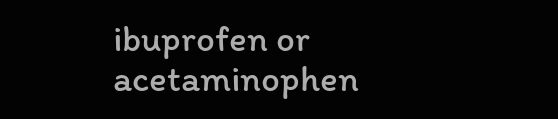ibuprofen or acetaminophen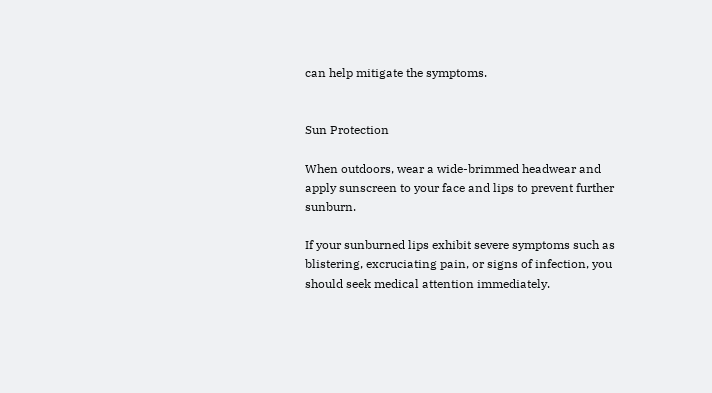can help mitigate the symptoms.


Sun Protection

When outdoors, wear a wide-brimmed headwear and apply sunscreen to your face and lips to prevent further sunburn.

If your sunburned lips exhibit severe symptoms such as blistering, excruciating pain, or signs of infection, you should seek medical attention immediately.